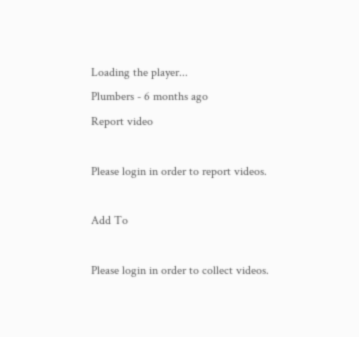Loading the player...
Plumbers - 6 months ago
Report video

Please login in order to report videos.

Add To

Please login in order to collect videos.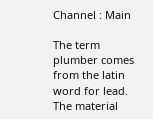Channel : Main

The term plumber comes from the latin word for lead. The material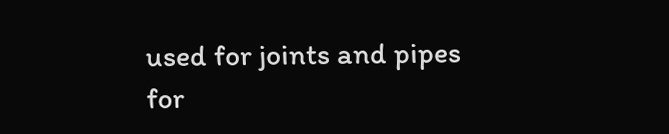used for joints and pipes for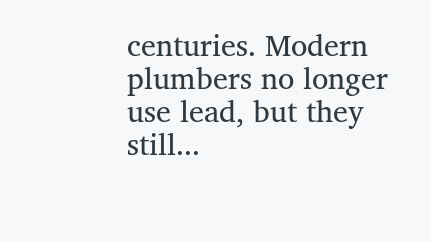centuries. Modern plumbers no longer use lead, but they still...